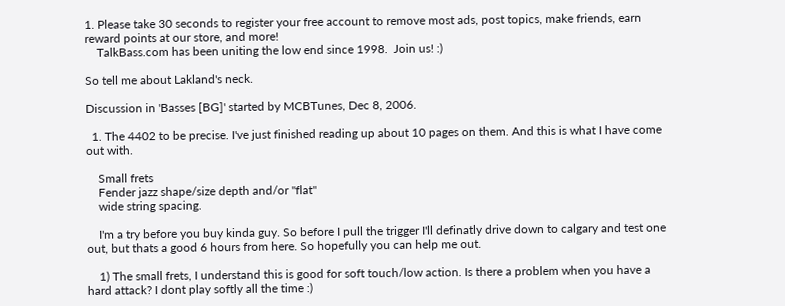1. Please take 30 seconds to register your free account to remove most ads, post topics, make friends, earn reward points at our store, and more!
    TalkBass.com has been uniting the low end since 1998.  Join us! :)

So tell me about Lakland's neck.

Discussion in 'Basses [BG]' started by MCBTunes, Dec 8, 2006.

  1. The 4402 to be precise. I've just finished reading up about 10 pages on them. And this is what I have come out with.

    Small frets
    Fender jazz shape/size depth and/or "flat"
    wide string spacing.

    I'm a try before you buy kinda guy. So before I pull the trigger I'll definatly drive down to calgary and test one out, but thats a good 6 hours from here. So hopefully you can help me out.

    1) The small frets, I understand this is good for soft touch/low action. Is there a problem when you have a hard attack? I dont play softly all the time :)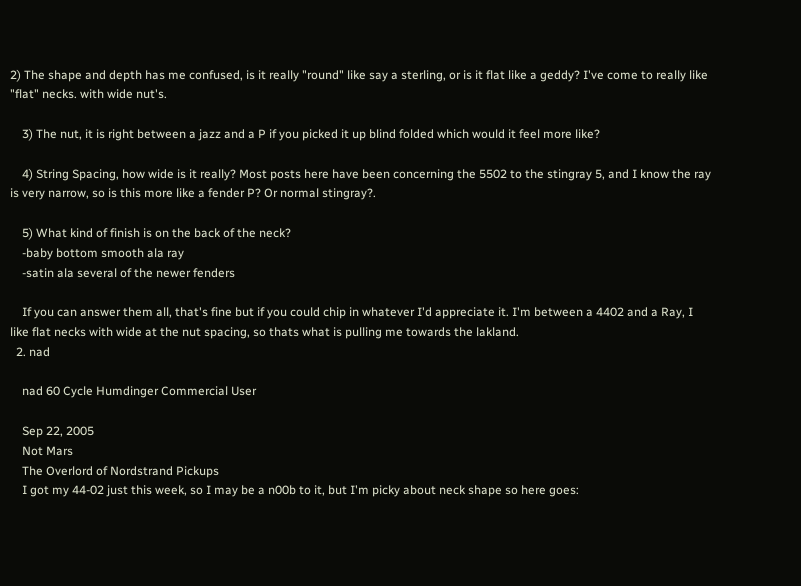2) The shape and depth has me confused, is it really "round" like say a sterling, or is it flat like a geddy? I've come to really like "flat" necks. with wide nut's.

    3) The nut, it is right between a jazz and a P if you picked it up blind folded which would it feel more like?

    4) String Spacing, how wide is it really? Most posts here have been concerning the 5502 to the stingray 5, and I know the ray is very narrow, so is this more like a fender P? Or normal stingray?.

    5) What kind of finish is on the back of the neck?
    -baby bottom smooth ala ray
    -satin ala several of the newer fenders

    If you can answer them all, that's fine but if you could chip in whatever I'd appreciate it. I'm between a 4402 and a Ray, I like flat necks with wide at the nut spacing, so thats what is pulling me towards the lakland.
  2. nad

    nad 60 Cycle Humdinger Commercial User

    Sep 22, 2005
    Not Mars
    The Overlord of Nordstrand Pickups
    I got my 44-02 just this week, so I may be a n00b to it, but I'm picky about neck shape so here goes: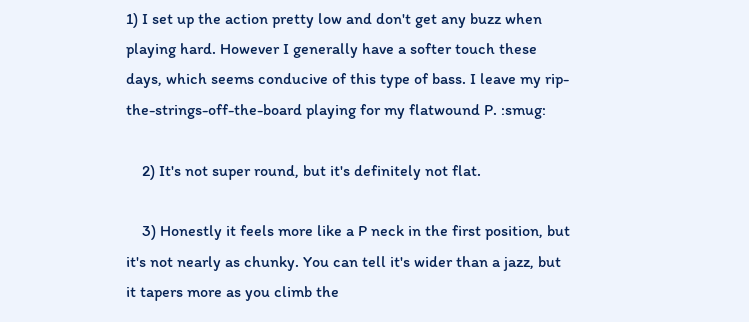1) I set up the action pretty low and don't get any buzz when playing hard. However I generally have a softer touch these days, which seems conducive of this type of bass. I leave my rip-the-strings-off-the-board playing for my flatwound P. :smug:

    2) It's not super round, but it's definitely not flat.

    3) Honestly it feels more like a P neck in the first position, but it's not nearly as chunky. You can tell it's wider than a jazz, but it tapers more as you climb the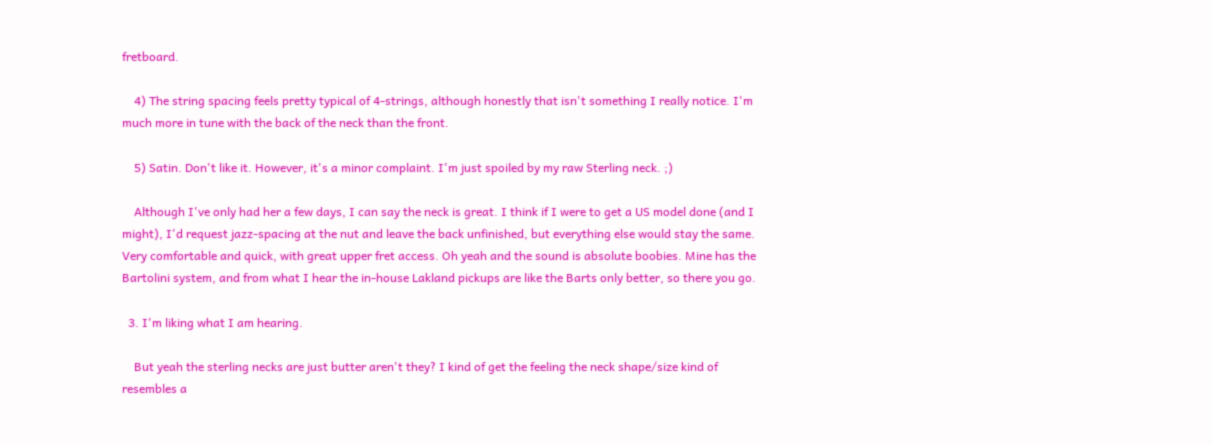fretboard.

    4) The string spacing feels pretty typical of 4-strings, although honestly that isn't something I really notice. I'm much more in tune with the back of the neck than the front.

    5) Satin. Don't like it. However, it's a minor complaint. I'm just spoiled by my raw Sterling neck. ;)

    Although I've only had her a few days, I can say the neck is great. I think if I were to get a US model done (and I might), I'd request jazz-spacing at the nut and leave the back unfinished, but everything else would stay the same. Very comfortable and quick, with great upper fret access. Oh yeah and the sound is absolute boobies. Mine has the Bartolini system, and from what I hear the in-house Lakland pickups are like the Barts only better, so there you go.

  3. I'm liking what I am hearing.

    But yeah the sterling necks are just butter aren't they? I kind of get the feeling the neck shape/size kind of resembles a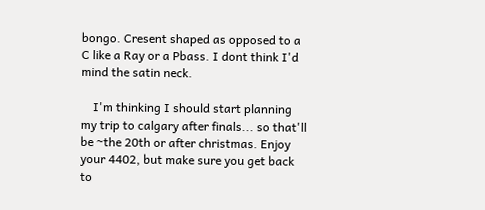bongo. Cresent shaped as opposed to a C like a Ray or a Pbass. I dont think I'd mind the satin neck.

    I'm thinking I should start planning my trip to calgary after finals... so that'll be ~the 20th or after christmas. Enjoy your 4402, but make sure you get back to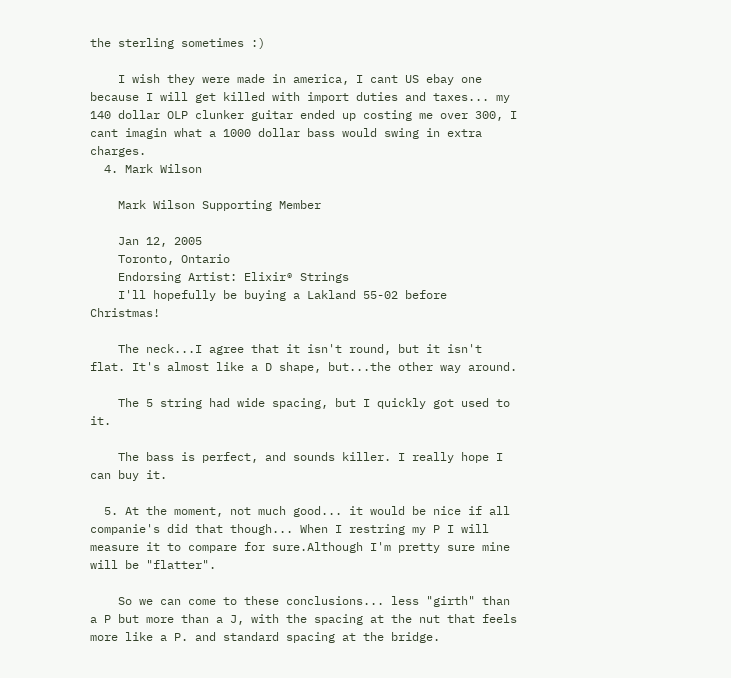the sterling sometimes :)

    I wish they were made in america, I cant US ebay one because I will get killed with import duties and taxes... my 140 dollar OLP clunker guitar ended up costing me over 300, I cant imagin what a 1000 dollar bass would swing in extra charges.
  4. Mark Wilson

    Mark Wilson Supporting Member

    Jan 12, 2005
    Toronto, Ontario
    Endorsing Artist: Elixir® Strings
    I'll hopefully be buying a Lakland 55-02 before Christmas!

    The neck...I agree that it isn't round, but it isn't flat. It's almost like a D shape, but...the other way around.

    The 5 string had wide spacing, but I quickly got used to it.

    The bass is perfect, and sounds killer. I really hope I can buy it.

  5. At the moment, not much good... it would be nice if all companie's did that though... When I restring my P I will measure it to compare for sure.Although I'm pretty sure mine will be "flatter".

    So we can come to these conclusions... less "girth" than a P but more than a J, with the spacing at the nut that feels more like a P. and standard spacing at the bridge.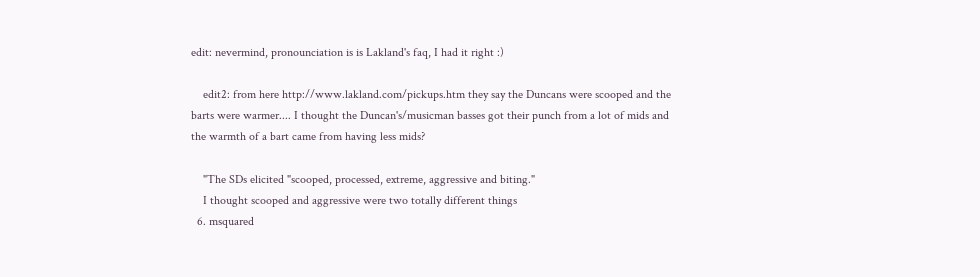edit: nevermind, pronounciation is is Lakland's faq, I had it right :)

    edit2: from here http://www.lakland.com/pickups.htm they say the Duncans were scooped and the barts were warmer.... I thought the Duncan's/musicman basses got their punch from a lot of mids and the warmth of a bart came from having less mids?

    "The SDs elicited "scooped, processed, extreme, aggressive and biting."
    I thought scooped and aggressive were two totally different things
  6. msquared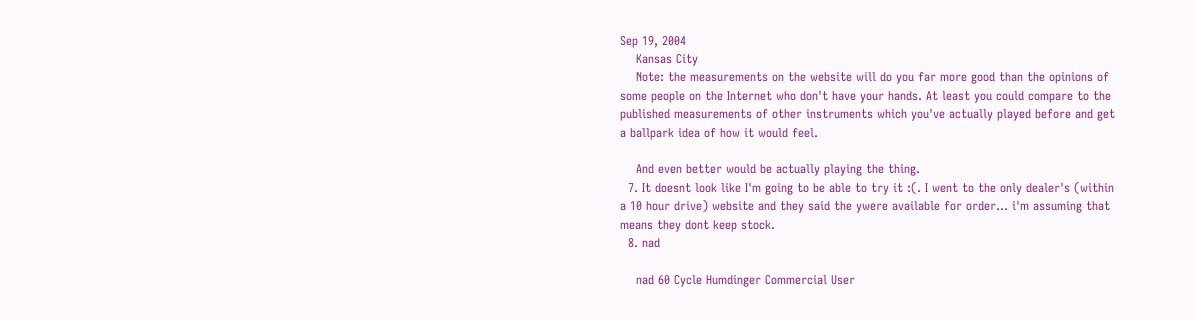Sep 19, 2004
    Kansas City
    Note: the measurements on the website will do you far more good than the opinions of some people on the Internet who don't have your hands. At least you could compare to the published measurements of other instruments which you've actually played before and get a ballpark idea of how it would feel.

    And even better would be actually playing the thing.
  7. It doesnt look like I'm going to be able to try it :(. I went to the only dealer's (within a 10 hour drive) website and they said the ywere available for order... i'm assuming that means they dont keep stock.
  8. nad

    nad 60 Cycle Humdinger Commercial User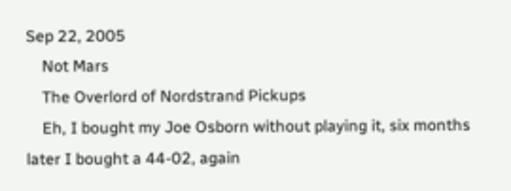Sep 22, 2005
    Not Mars
    The Overlord of Nordstrand Pickups
    Eh, I bought my Joe Osborn without playing it, six months later I bought a 44-02, again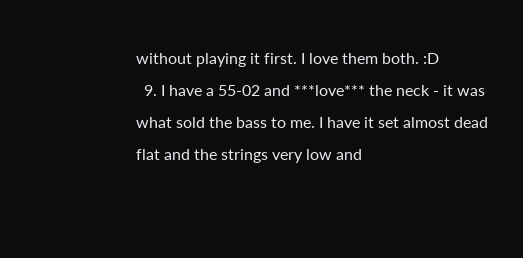without playing it first. I love them both. :D
  9. I have a 55-02 and ***love*** the neck - it was what sold the bass to me. I have it set almost dead flat and the strings very low and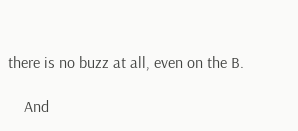there is no buzz at all, even on the B.

    And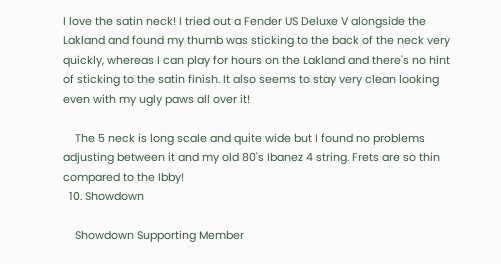I love the satin neck! I tried out a Fender US Deluxe V alongside the Lakland and found my thumb was sticking to the back of the neck very quickly, whereas I can play for hours on the Lakland and there's no hint of sticking to the satin finish. It also seems to stay very clean looking even with my ugly paws all over it!

    The 5 neck is long scale and quite wide but I found no problems adjusting between it and my old 80's Ibanez 4 string. Frets are so thin compared to the Ibby!
  10. Showdown

    Showdown Supporting Member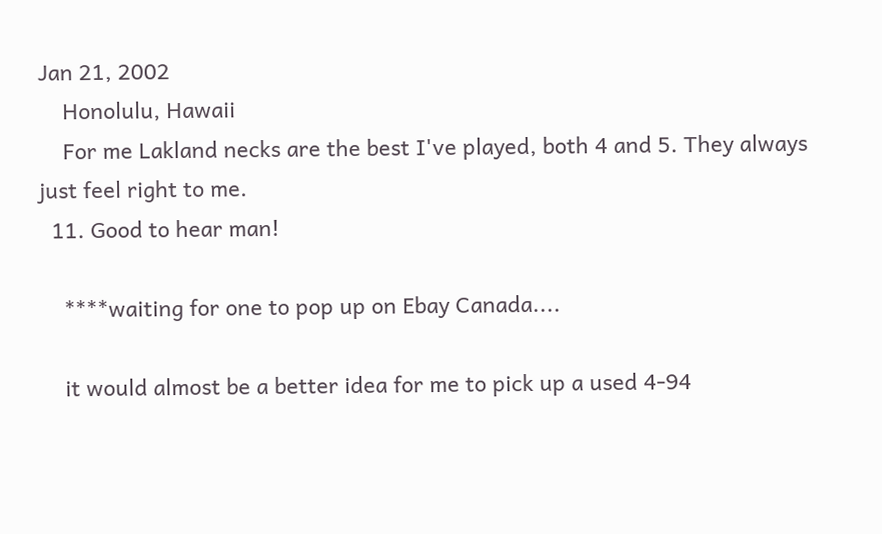Jan 21, 2002
    Honolulu, Hawaii
    For me Lakland necks are the best I've played, both 4 and 5. They always just feel right to me.
  11. Good to hear man!

    ****waiting for one to pop up on Ebay Canada....

    it would almost be a better idea for me to pick up a used 4-94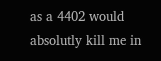as a 4402 would absolutly kill me in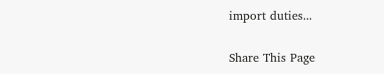import duties...

Share This Page